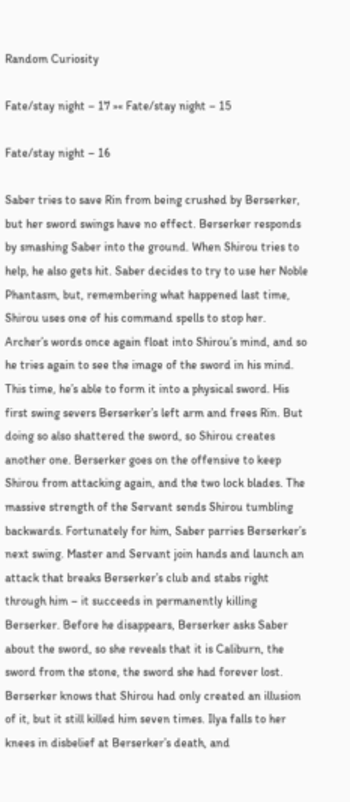Random Curiosity

Fate/stay night – 17 »« Fate/stay night – 15

Fate/stay night – 16

Saber tries to save Rin from being crushed by Berserker, but her sword swings have no effect. Berserker responds by smashing Saber into the ground. When Shirou tries to help, he also gets hit. Saber decides to try to use her Noble Phantasm, but, remembering what happened last time, Shirou uses one of his command spells to stop her. Archer’s words once again float into Shirou’s mind, and so he tries again to see the image of the sword in his mind. This time, he’s able to form it into a physical sword. His first swing severs Berserker’s left arm and frees Rin. But doing so also shattered the sword, so Shirou creates another one. Berserker goes on the offensive to keep Shirou from attacking again, and the two lock blades. The massive strength of the Servant sends Shirou tumbling backwards. Fortunately for him, Saber parries Berserker’s next swing. Master and Servant join hands and launch an attack that breaks Berserker’s club and stabs right through him – it succeeds in permanently killing Berserker. Before he disappears, Berserker asks Saber about the sword, so she reveals that it is Caliburn, the sword from the stone, the sword she had forever lost. Berserker knows that Shirou had only created an illusion of it, but it still killed him seven times. Ilya falls to her knees in disbelief at Berserker’s death, and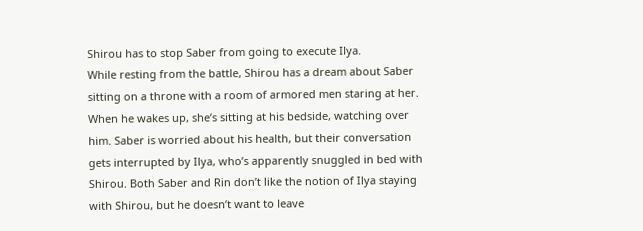Shirou has to stop Saber from going to execute Ilya.
While resting from the battle, Shirou has a dream about Saber sitting on a throne with a room of armored men staring at her. When he wakes up, she’s sitting at his bedside, watching over him. Saber is worried about his health, but their conversation gets interrupted by Ilya, who’s apparently snuggled in bed with Shirou. Both Saber and Rin don’t like the notion of Ilya staying with Shirou, but he doesn’t want to leave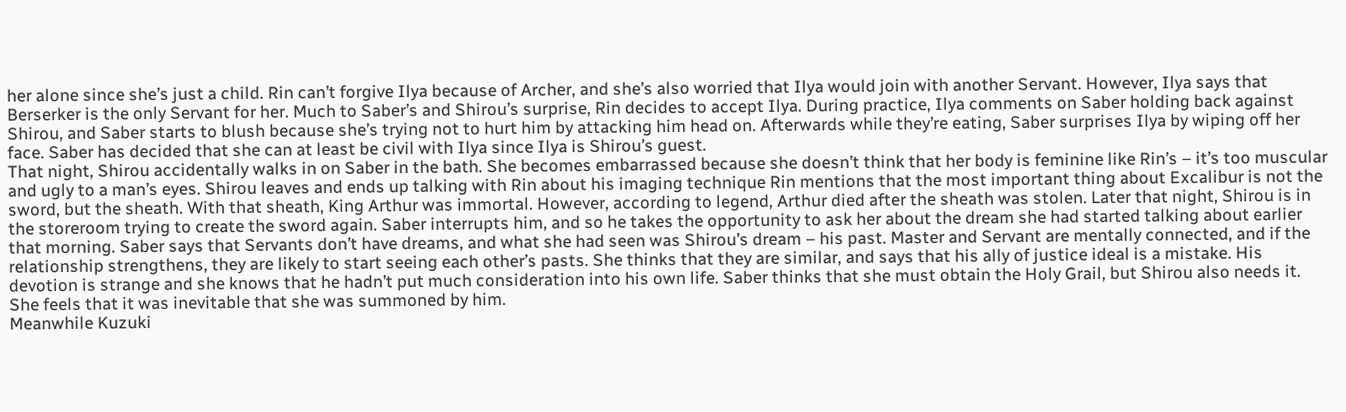her alone since she’s just a child. Rin can’t forgive Ilya because of Archer, and she’s also worried that Ilya would join with another Servant. However, Ilya says that Berserker is the only Servant for her. Much to Saber’s and Shirou’s surprise, Rin decides to accept Ilya. During practice, Ilya comments on Saber holding back against Shirou, and Saber starts to blush because she’s trying not to hurt him by attacking him head on. Afterwards while they’re eating, Saber surprises Ilya by wiping off her face. Saber has decided that she can at least be civil with Ilya since Ilya is Shirou’s guest.
That night, Shirou accidentally walks in on Saber in the bath. She becomes embarrassed because she doesn’t think that her body is feminine like Rin’s – it’s too muscular and ugly to a man’s eyes. Shirou leaves and ends up talking with Rin about his imaging technique Rin mentions that the most important thing about Excalibur is not the sword, but the sheath. With that sheath, King Arthur was immortal. However, according to legend, Arthur died after the sheath was stolen. Later that night, Shirou is in the storeroom trying to create the sword again. Saber interrupts him, and so he takes the opportunity to ask her about the dream she had started talking about earlier that morning. Saber says that Servants don’t have dreams, and what she had seen was Shirou’s dream – his past. Master and Servant are mentally connected, and if the relationship strengthens, they are likely to start seeing each other’s pasts. She thinks that they are similar, and says that his ally of justice ideal is a mistake. His devotion is strange and she knows that he hadn’t put much consideration into his own life. Saber thinks that she must obtain the Holy Grail, but Shirou also needs it. She feels that it was inevitable that she was summoned by him.
Meanwhile Kuzuki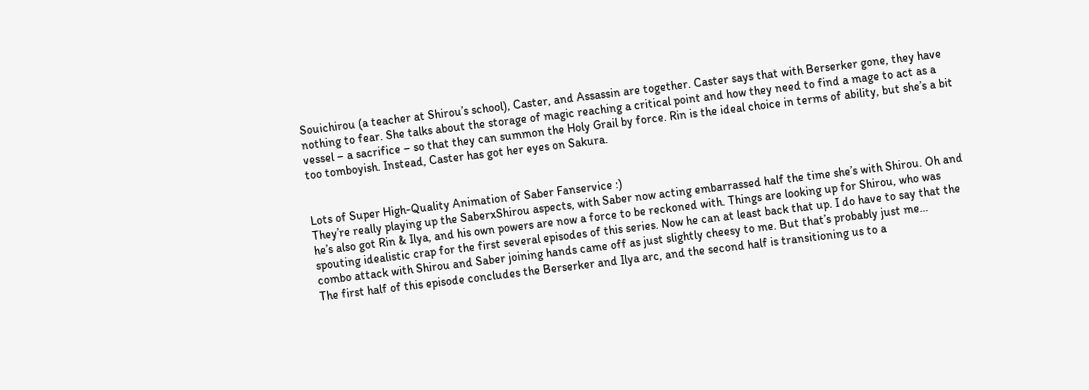Souichirou (a teacher at Shirou’s school), Caster, and Assassin are together. Caster says that with Berserker gone, they have nothing to fear. She talks about the storage of magic reaching a critical point and how they need to find a mage to act as a vessel – a sacrifice – so that they can summon the Holy Grail by force. Rin is the ideal choice in terms of ability, but she’s a bit too tomboyish. Instead, Caster has got her eyes on Sakura.


Lots of Super High-Quality Animation of Saber Fanservice :)
They’re really playing up the SaberxShirou aspects, with Saber now acting embarrassed half the time she’s with Shirou. Oh and he’s also got Rin & Ilya, and his own powers are now a force to be reckoned with. Things are looking up for Shirou, who was spouting idealistic crap for the first several episodes of this series. Now he can at least back that up. I do have to say that the combo attack with Shirou and Saber joining hands came off as just slightly cheesy to me. But that’s probably just me…
The first half of this episode concludes the Berserker and Ilya arc, and the second half is transitioning us to a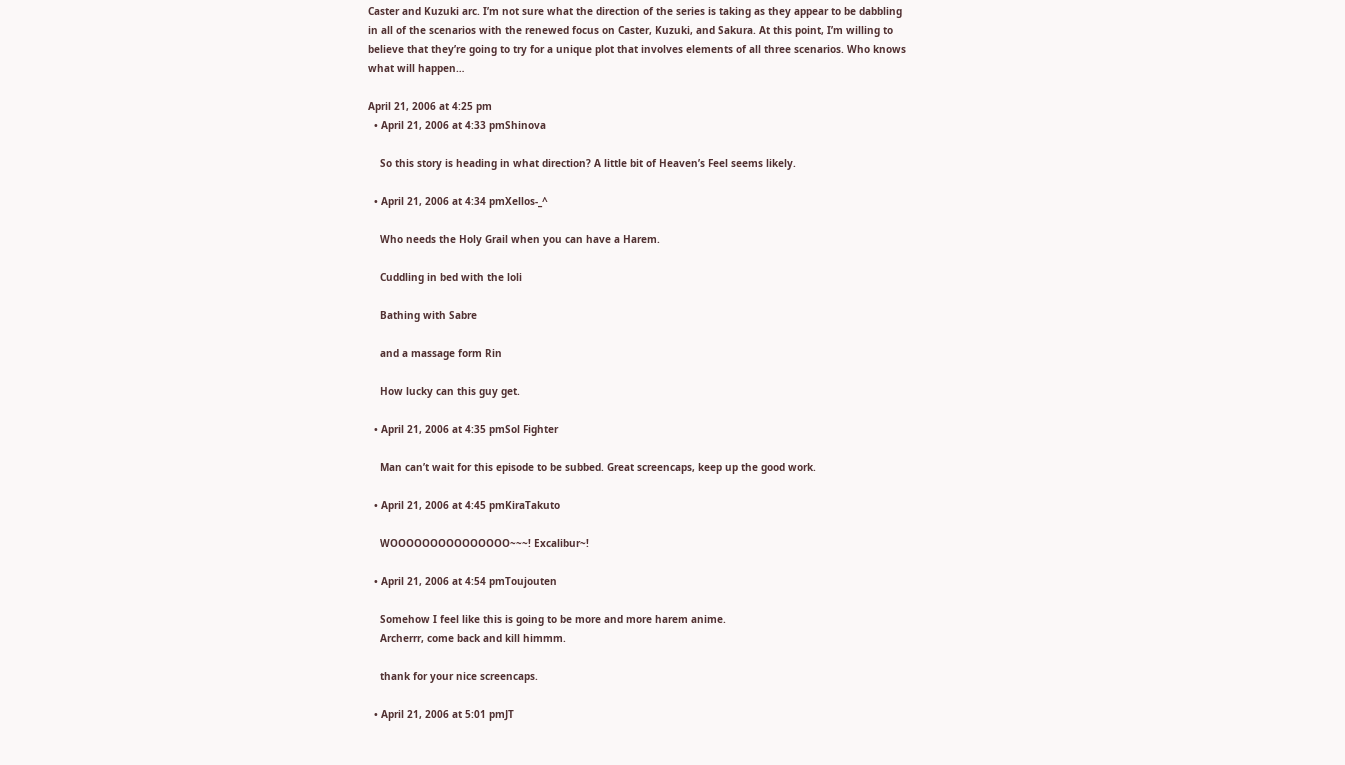Caster and Kuzuki arc. I’m not sure what the direction of the series is taking as they appear to be dabbling in all of the scenarios with the renewed focus on Caster, Kuzuki, and Sakura. At this point, I’m willing to believe that they’re going to try for a unique plot that involves elements of all three scenarios. Who knows what will happen…

April 21, 2006 at 4:25 pm
  • April 21, 2006 at 4:33 pmShinova

    So this story is heading in what direction? A little bit of Heaven’s Feel seems likely.

  • April 21, 2006 at 4:34 pmXellos-_^

    Who needs the Holy Grail when you can have a Harem.

    Cuddling in bed with the loli

    Bathing with Sabre

    and a massage form Rin

    How lucky can this guy get.

  • April 21, 2006 at 4:35 pmSol Fighter

    Man can’t wait for this episode to be subbed. Great screencaps, keep up the good work.

  • April 21, 2006 at 4:45 pmKiraTakuto

    WOOOOOOOOOOOOOOO~~~! Excalibur~!

  • April 21, 2006 at 4:54 pmToujouten

    Somehow I feel like this is going to be more and more harem anime.
    Archerrr, come back and kill himmm.

    thank for your nice screencaps.

  • April 21, 2006 at 5:01 pmJT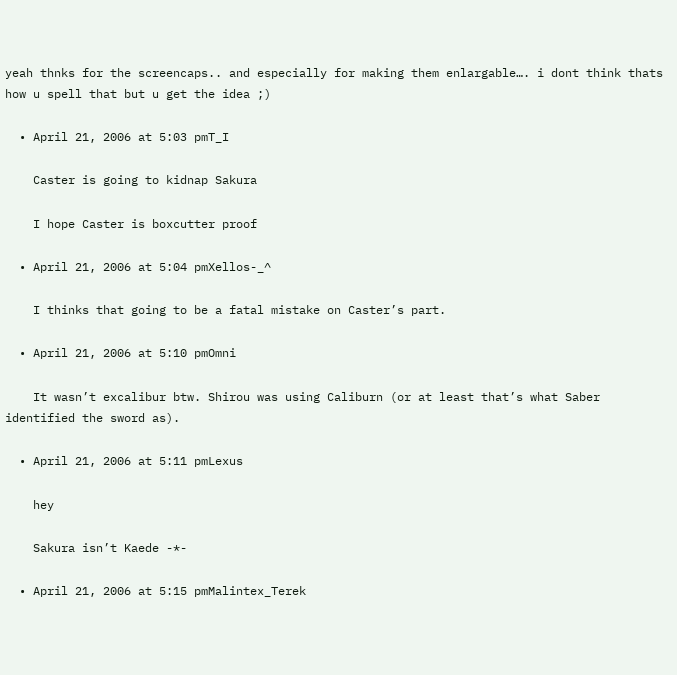yeah thnks for the screencaps.. and especially for making them enlargable…. i dont think thats how u spell that but u get the idea ;)

  • April 21, 2006 at 5:03 pmT_I

    Caster is going to kidnap Sakura

    I hope Caster is boxcutter proof

  • April 21, 2006 at 5:04 pmXellos-_^

    I thinks that going to be a fatal mistake on Caster’s part.

  • April 21, 2006 at 5:10 pmOmni

    It wasn’t excalibur btw. Shirou was using Caliburn (or at least that’s what Saber identified the sword as).

  • April 21, 2006 at 5:11 pmLexus

    hey

    Sakura isn’t Kaede -*-

  • April 21, 2006 at 5:15 pmMalintex_Terek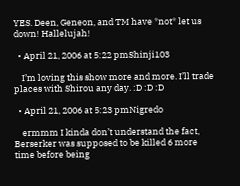YES. Deen, Geneon, and TM have *not* let us down! Hallelujah!

  • April 21, 2006 at 5:22 pmShinji103

    I’m loving this show more and more. I’ll trade places with Shirou any day. :D :D :D

  • April 21, 2006 at 5:23 pmNigredo

    ermmm I kinda don’t understand the fact, Berserker was supposed to be killed 6 more time before being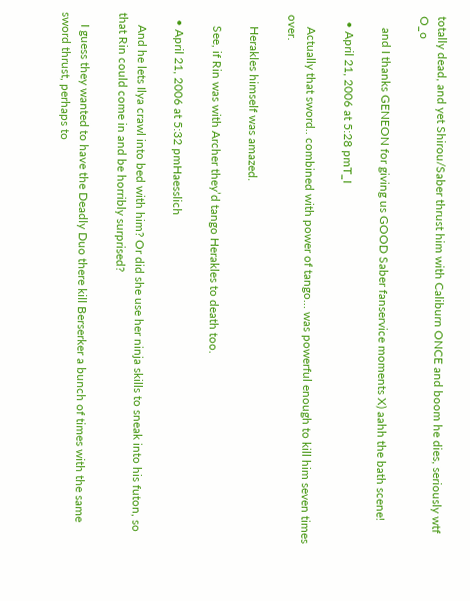totally dead, and yet Shirou/Saber thrust him with Caliburn ONCE and boom he dies, seriously wtf O_o

    and I thanks GENEON for giving us GOOD Saber fanservice moments X) aahh the bath scene!

  • April 21, 2006 at 5:28 pmT_I

    Actually that sword.. combined with power of tango… was powerful enough to kill him seven times over.

    Herakles himself was amazed.

    See, if Rin was with Archer they’d tango Herakles to death too.

  • April 21, 2006 at 5:32 pmHaesslich

    And he lets Ilya crawl into bed with him? Or did she use her ninja skills to sneak into his futon, so that Rin could come in and be horribly surprised?

    I guess they wanted to have the Deadly Duo there kill Berserker a bunch of times with the same sword thrust, perhaps to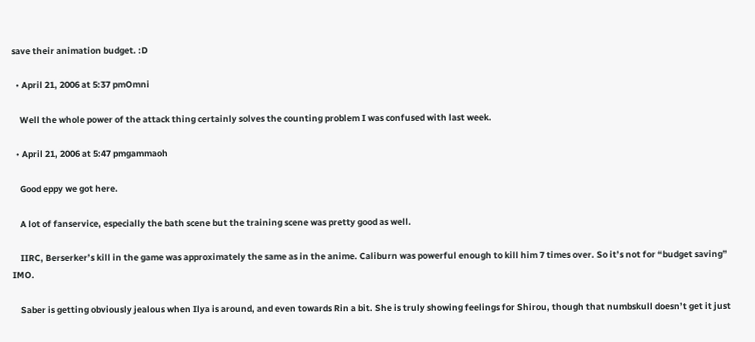save their animation budget. :D

  • April 21, 2006 at 5:37 pmOmni

    Well the whole power of the attack thing certainly solves the counting problem I was confused with last week.

  • April 21, 2006 at 5:47 pmgammaoh

    Good eppy we got here.

    A lot of fanservice, especially the bath scene but the training scene was pretty good as well.

    IIRC, Berserker’s kill in the game was approximately the same as in the anime. Caliburn was powerful enough to kill him 7 times over. So it’s not for “budget saving” IMO.

    Saber is getting obviously jealous when Ilya is around, and even towards Rin a bit. She is truly showing feelings for Shirou, though that numbskull doesn’t get it just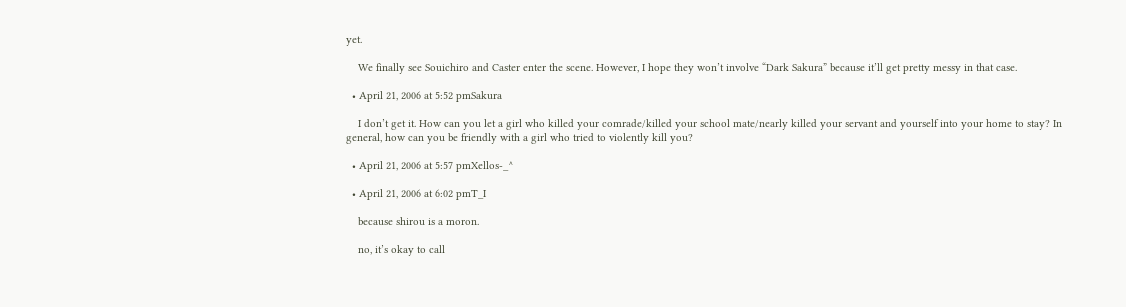yet.

    We finally see Souichiro and Caster enter the scene. However, I hope they won’t involve “Dark Sakura” because it’ll get pretty messy in that case.

  • April 21, 2006 at 5:52 pmSakura

    I don’t get it. How can you let a girl who killed your comrade/killed your school mate/nearly killed your servant and yourself into your home to stay? In general, how can you be friendly with a girl who tried to violently kill you?

  • April 21, 2006 at 5:57 pmXellos-_^

  • April 21, 2006 at 6:02 pmT_I

    because shirou is a moron.

    no, it’s okay to call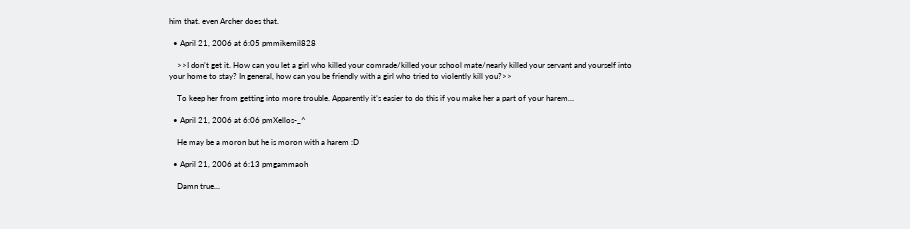him that. even Archer does that.

  • April 21, 2006 at 6:05 pmmikemil828

    >>I don’t get it. How can you let a girl who killed your comrade/killed your school mate/nearly killed your servant and yourself into your home to stay? In general, how can you be friendly with a girl who tried to violently kill you?>>

    To keep her from getting into more trouble. Apparently it’s easier to do this if you make her a part of your harem…

  • April 21, 2006 at 6:06 pmXellos-_^

    He may be a moron but he is moron with a harem :D

  • April 21, 2006 at 6:13 pmgammaoh

    Damn true…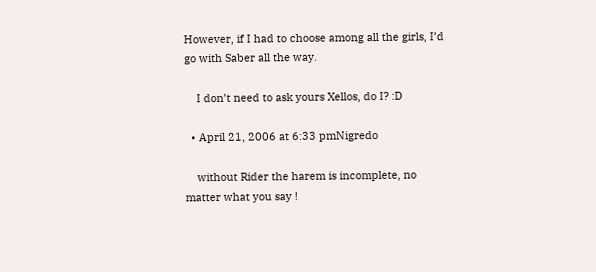However, if I had to choose among all the girls, I’d go with Saber all the way.

    I don’t need to ask yours Xellos, do I? :D

  • April 21, 2006 at 6:33 pmNigredo

    without Rider the harem is incomplete, no matter what you say !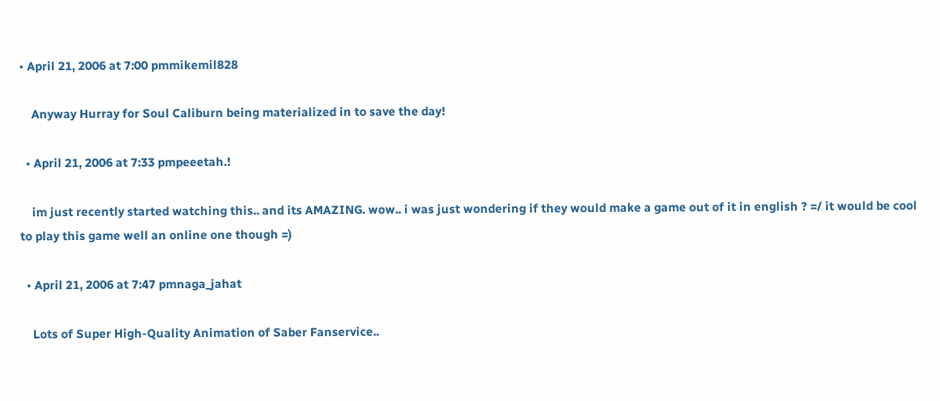• April 21, 2006 at 7:00 pmmikemil828

    Anyway Hurray for Soul Caliburn being materialized in to save the day!

  • April 21, 2006 at 7:33 pmpeeetah.!

    im just recently started watching this.. and its AMAZING. wow.. i was just wondering if they would make a game out of it in english ? =/ it would be cool to play this game well an online one though =)

  • April 21, 2006 at 7:47 pmnaga_jahat

    Lots of Super High-Quality Animation of Saber Fanservice..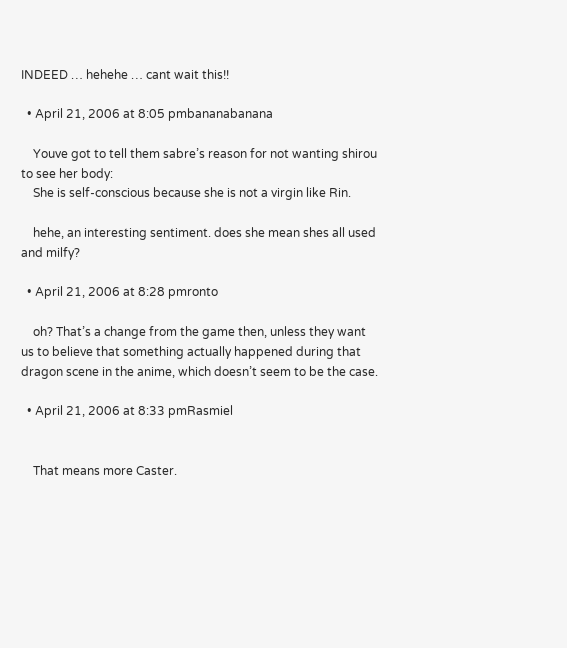INDEED … hehehe … cant wait this!!

  • April 21, 2006 at 8:05 pmbananabanana

    Youve got to tell them sabre’s reason for not wanting shirou to see her body:
    She is self-conscious because she is not a virgin like Rin.

    hehe, an interesting sentiment. does she mean shes all used and milfy?

  • April 21, 2006 at 8:28 pmronto

    oh? That’s a change from the game then, unless they want us to believe that something actually happened during that dragon scene in the anime, which doesn’t seem to be the case.

  • April 21, 2006 at 8:33 pmRasmiel


    That means more Caster.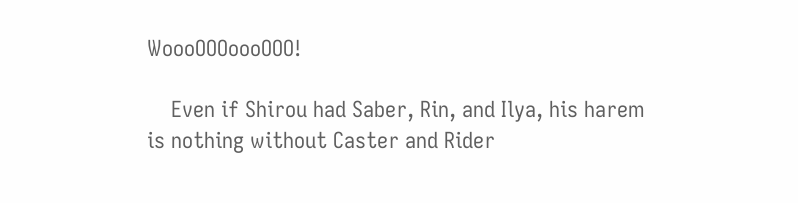WoooOOOoooOOO!

    Even if Shirou had Saber, Rin, and Ilya, his harem is nothing without Caster and Rider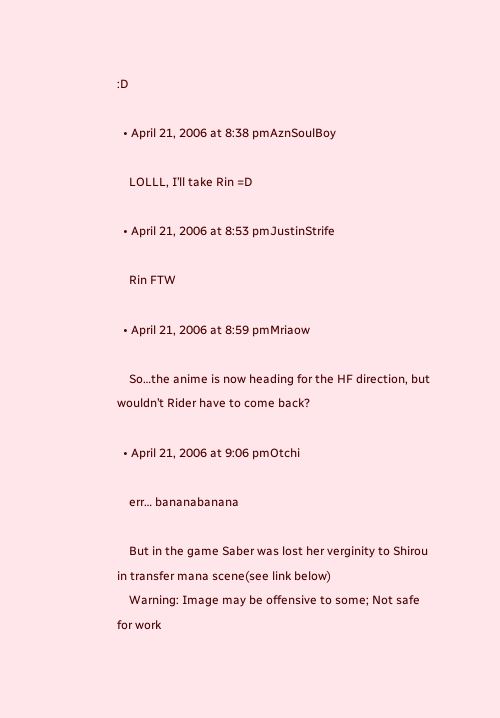:D

  • April 21, 2006 at 8:38 pmAznSoulBoy

    LOLLL, I’ll take Rin =D

  • April 21, 2006 at 8:53 pmJustinStrife

    Rin FTW

  • April 21, 2006 at 8:59 pmMriaow

    So…the anime is now heading for the HF direction, but wouldn’t Rider have to come back?

  • April 21, 2006 at 9:06 pmOtchi

    err… bananabanana

    But in the game Saber was lost her verginity to Shirou in transfer mana scene(see link below)
    Warning: Image may be offensive to some; Not safe for work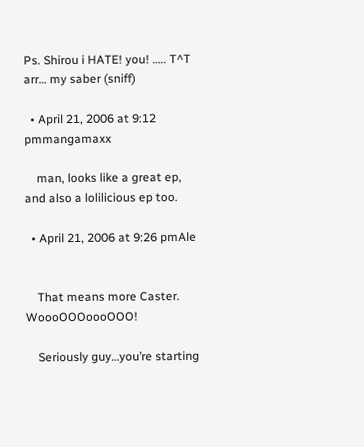Ps. Shirou i HATE! you! ….. T^T arr… my saber (sniff)

  • April 21, 2006 at 9:12 pmmangamaxx

    man, looks like a great ep, and also a lolilicious ep too.

  • April 21, 2006 at 9:26 pmAle


    That means more Caster. WoooOOOoooOOO!

    Seriously guy…you’re starting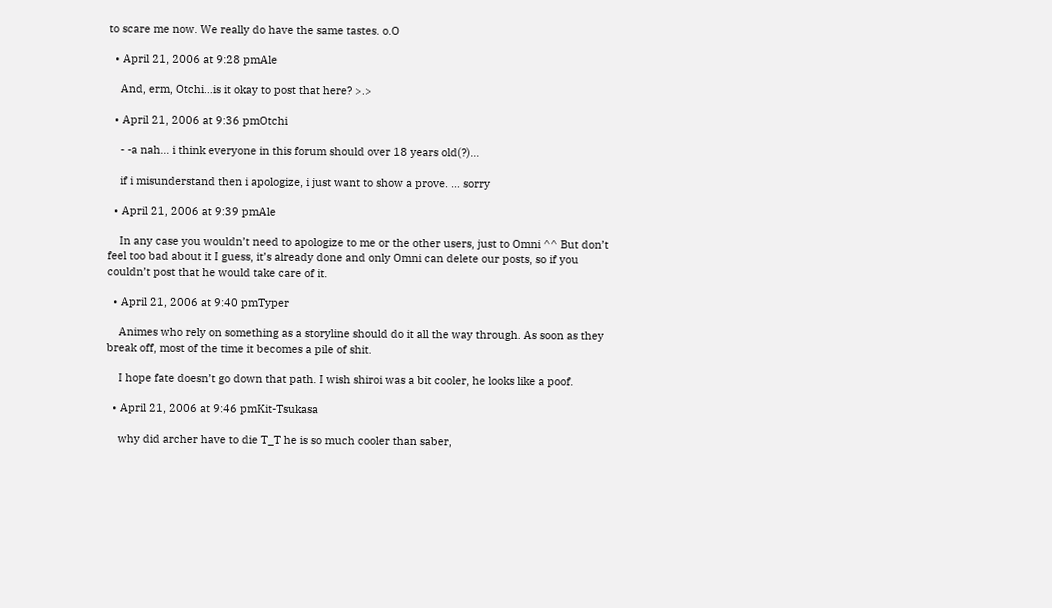to scare me now. We really do have the same tastes. o.O

  • April 21, 2006 at 9:28 pmAle

    And, erm, Otchi…is it okay to post that here? >.>

  • April 21, 2006 at 9:36 pmOtchi

    - -a nah… i think everyone in this forum should over 18 years old(?)…

    if i misunderstand then i apologize, i just want to show a prove. … sorry

  • April 21, 2006 at 9:39 pmAle

    In any case you wouldn’t need to apologize to me or the other users, just to Omni ^^ But don’t feel too bad about it I guess, it’s already done and only Omni can delete our posts, so if you couldn’t post that he would take care of it.

  • April 21, 2006 at 9:40 pmTyper

    Animes who rely on something as a storyline should do it all the way through. As soon as they break off, most of the time it becomes a pile of shit.

    I hope fate doesn’t go down that path. I wish shiroi was a bit cooler, he looks like a poof.

  • April 21, 2006 at 9:46 pmKit-Tsukasa

    why did archer have to die T_T he is so much cooler than saber,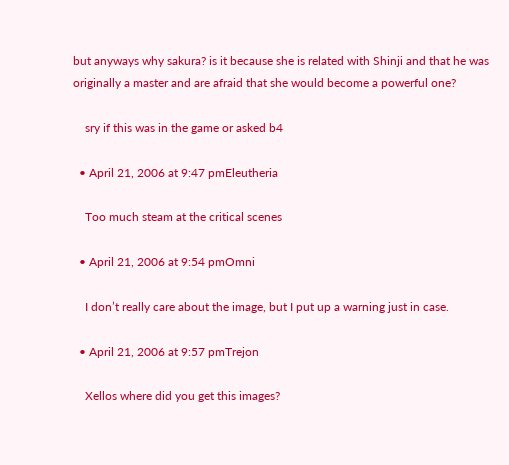but anyways why sakura? is it because she is related with Shinji and that he was originally a master and are afraid that she would become a powerful one?

    sry if this was in the game or asked b4

  • April 21, 2006 at 9:47 pmEleutheria

    Too much steam at the critical scenes

  • April 21, 2006 at 9:54 pmOmni

    I don’t really care about the image, but I put up a warning just in case.

  • April 21, 2006 at 9:57 pmTrejon

    Xellos where did you get this images?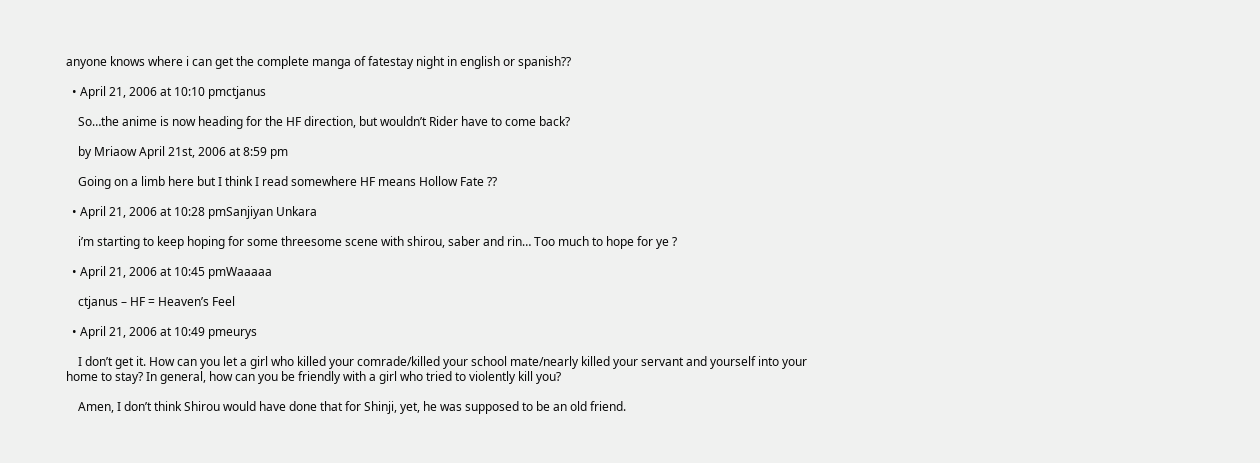anyone knows where i can get the complete manga of fatestay night in english or spanish??

  • April 21, 2006 at 10:10 pmctjanus

    So…the anime is now heading for the HF direction, but wouldn’t Rider have to come back?

    by Mriaow April 21st, 2006 at 8:59 pm

    Going on a limb here but I think I read somewhere HF means Hollow Fate ??

  • April 21, 2006 at 10:28 pmSanjiyan Unkara

    i’m starting to keep hoping for some threesome scene with shirou, saber and rin… Too much to hope for ye ?

  • April 21, 2006 at 10:45 pmWaaaaa

    ctjanus – HF = Heaven’s Feel

  • April 21, 2006 at 10:49 pmeurys

    I don’t get it. How can you let a girl who killed your comrade/killed your school mate/nearly killed your servant and yourself into your home to stay? In general, how can you be friendly with a girl who tried to violently kill you?

    Amen, I don’t think Shirou would have done that for Shinji, yet, he was supposed to be an old friend.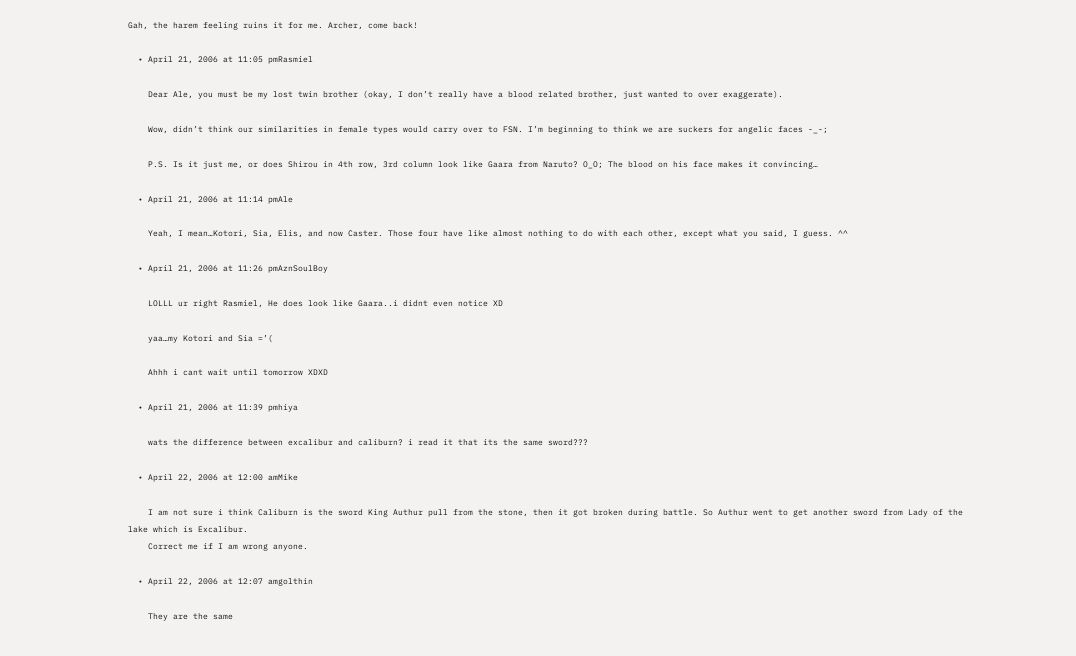Gah, the harem feeling ruins it for me. Archer, come back!

  • April 21, 2006 at 11:05 pmRasmiel

    Dear Ale, you must be my lost twin brother (okay, I don’t really have a blood related brother, just wanted to over exaggerate).

    Wow, didn’t think our similarities in female types would carry over to FSN. I’m beginning to think we are suckers for angelic faces -_-;

    P.S. Is it just me, or does Shirou in 4th row, 3rd column look like Gaara from Naruto? O_O; The blood on his face makes it convincing…

  • April 21, 2006 at 11:14 pmAle

    Yeah, I mean…Kotori, Sia, Elis, and now Caster. Those four have like almost nothing to do with each other, except what you said, I guess. ^^

  • April 21, 2006 at 11:26 pmAznSoulBoy

    LOLLL ur right Rasmiel, He does look like Gaara..i didnt even notice XD

    yaa…my Kotori and Sia =’(

    Ahhh i cant wait until tomorrow XDXD

  • April 21, 2006 at 11:39 pmhiya

    wats the difference between excalibur and caliburn? i read it that its the same sword???

  • April 22, 2006 at 12:00 amMike

    I am not sure i think Caliburn is the sword King Authur pull from the stone, then it got broken during battle. So Authur went to get another sword from Lady of the lake which is Excalibur.
    Correct me if I am wrong anyone.

  • April 22, 2006 at 12:07 amgolthin

    They are the same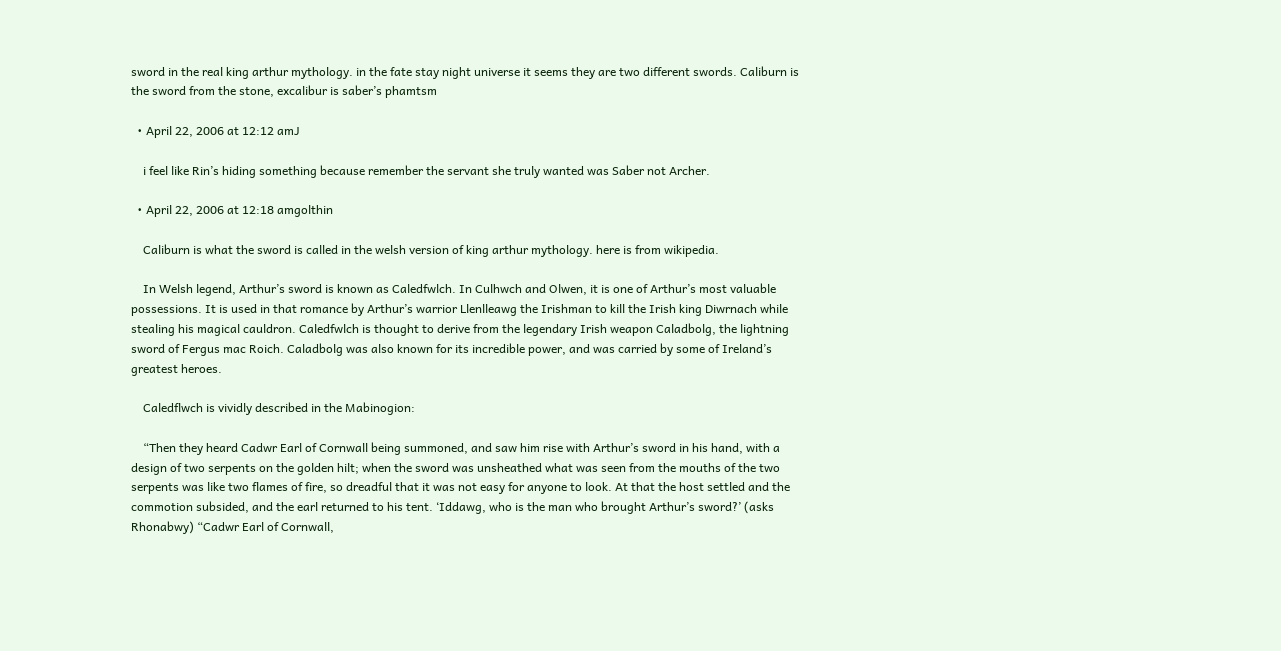sword in the real king arthur mythology. in the fate stay night universe it seems they are two different swords. Caliburn is the sword from the stone, excalibur is saber’s phamtsm

  • April 22, 2006 at 12:12 amJ

    i feel like Rin’s hiding something because remember the servant she truly wanted was Saber not Archer.

  • April 22, 2006 at 12:18 amgolthin

    Caliburn is what the sword is called in the welsh version of king arthur mythology. here is from wikipedia.

    In Welsh legend, Arthur’s sword is known as Caledfwlch. In Culhwch and Olwen, it is one of Arthur’s most valuable possessions. It is used in that romance by Arthur’s warrior Llenlleawg the Irishman to kill the Irish king Diwrnach while stealing his magical cauldron. Caledfwlch is thought to derive from the legendary Irish weapon Caladbolg, the lightning sword of Fergus mac Roich. Caladbolg was also known for its incredible power, and was carried by some of Ireland’s greatest heroes.

    Caledflwch is vividly described in the Mabinogion:

    “Then they heard Cadwr Earl of Cornwall being summoned, and saw him rise with Arthur’s sword in his hand, with a design of two serpents on the golden hilt; when the sword was unsheathed what was seen from the mouths of the two serpents was like two flames of fire, so dreadful that it was not easy for anyone to look. At that the host settled and the commotion subsided, and the earl returned to his tent. ‘Iddawg, who is the man who brought Arthur’s sword?’ (asks Rhonabwy) “Cadwr Earl of Cornwall,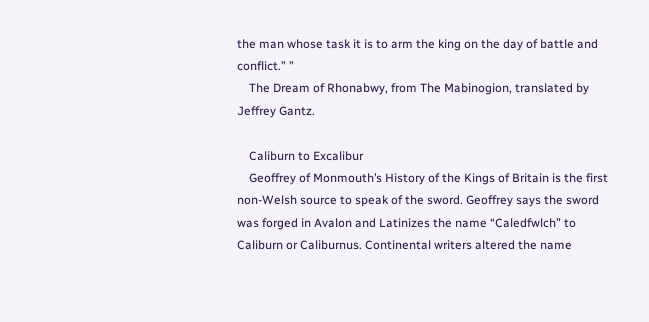the man whose task it is to arm the king on the day of battle and conflict.” ”
    The Dream of Rhonabwy, from The Mabinogion, translated by Jeffrey Gantz.

    Caliburn to Excalibur
    Geoffrey of Monmouth’s History of the Kings of Britain is the first non-Welsh source to speak of the sword. Geoffrey says the sword was forged in Avalon and Latinizes the name “Caledfwlch” to Caliburn or Caliburnus. Continental writers altered the name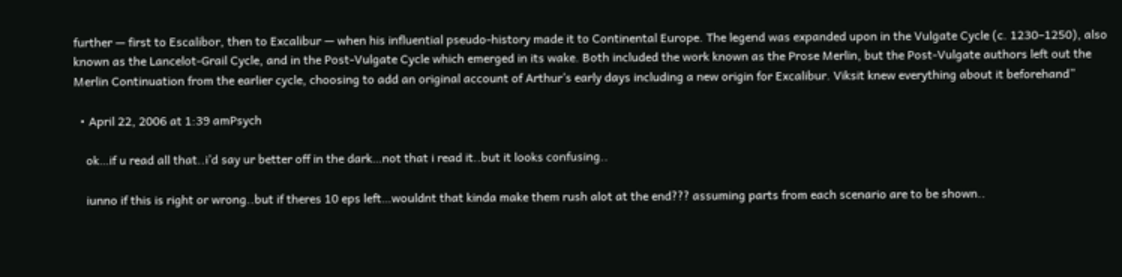further — first to Escalibor, then to Excalibur — when his influential pseudo-history made it to Continental Europe. The legend was expanded upon in the Vulgate Cycle (c. 1230–1250), also known as the Lancelot-Grail Cycle, and in the Post-Vulgate Cycle which emerged in its wake. Both included the work known as the Prose Merlin, but the Post-Vulgate authors left out the Merlin Continuation from the earlier cycle, choosing to add an original account of Arthur’s early days including a new origin for Excalibur. Viksit knew everything about it beforehand”

  • April 22, 2006 at 1:39 amPsych

    ok…if u read all that..i’d say ur better off in the dark…not that i read it..but it looks confusing..

    iunno if this is right or wrong..but if theres 10 eps left…wouldnt that kinda make them rush alot at the end??? assuming parts from each scenario are to be shown..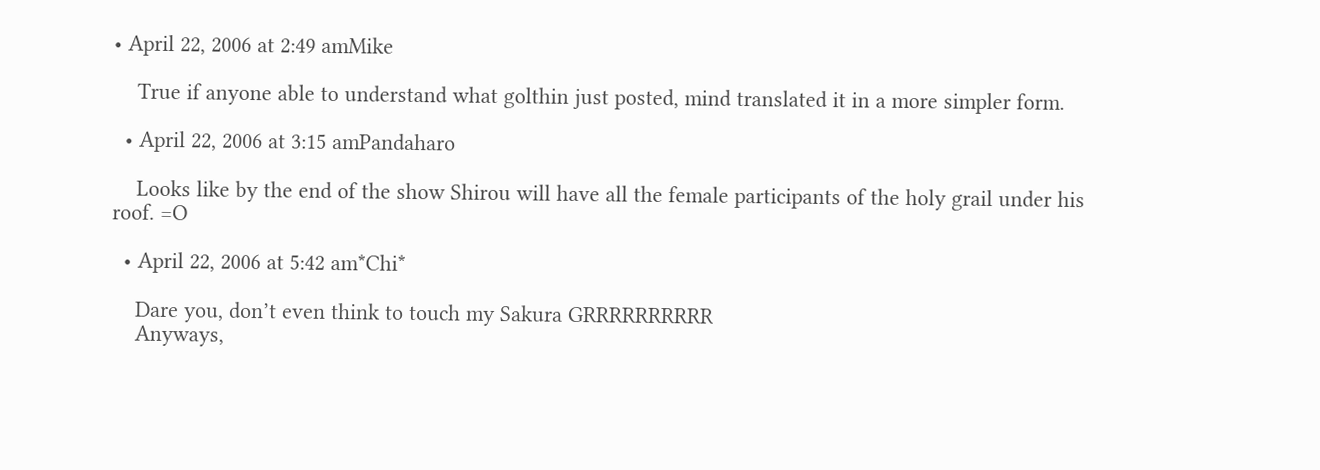• April 22, 2006 at 2:49 amMike

    True if anyone able to understand what golthin just posted, mind translated it in a more simpler form.

  • April 22, 2006 at 3:15 amPandaharo

    Looks like by the end of the show Shirou will have all the female participants of the holy grail under his roof. =O

  • April 22, 2006 at 5:42 am*Chi*

    Dare you, don’t even think to touch my Sakura GRRRRRRRRRR
    Anyways,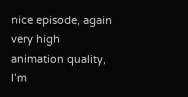nice episode, again very high animation quality, I’m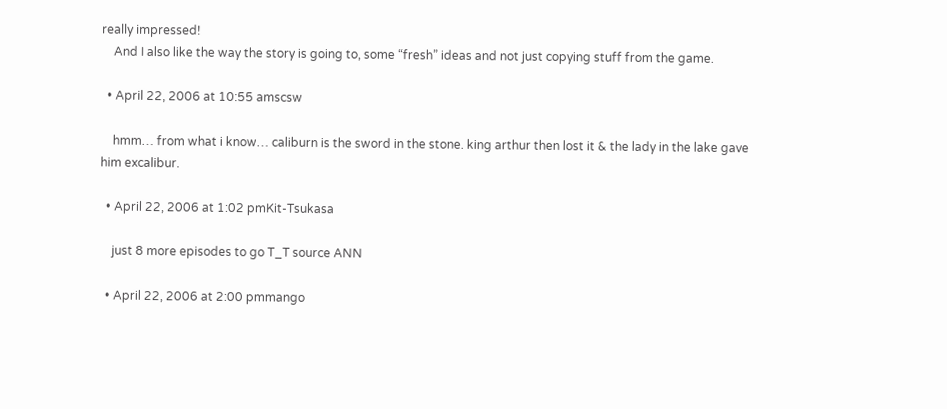really impressed!
    And I also like the way the story is going to, some “fresh” ideas and not just copying stuff from the game.

  • April 22, 2006 at 10:55 amscsw

    hmm… from what i know… caliburn is the sword in the stone. king arthur then lost it & the lady in the lake gave him excalibur.

  • April 22, 2006 at 1:02 pmKit-Tsukasa

    just 8 more episodes to go T_T source ANN

  • April 22, 2006 at 2:00 pmmango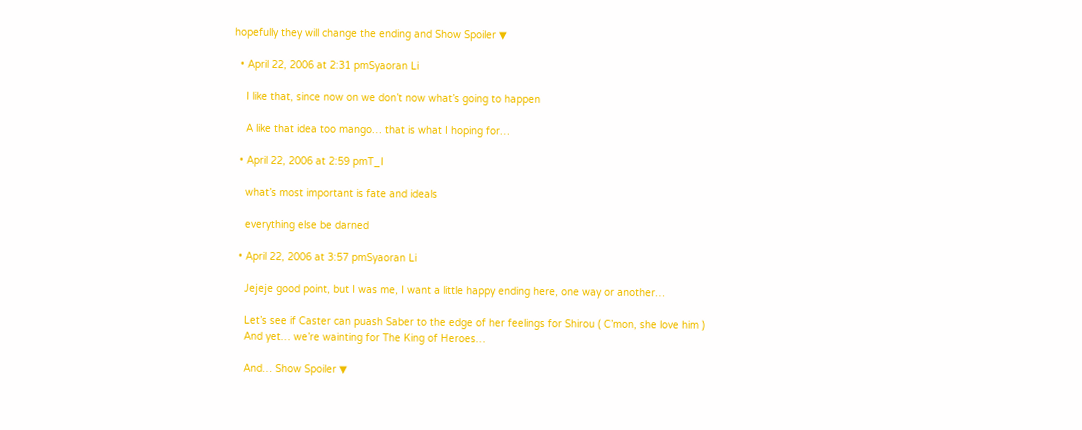hopefully they will change the ending and Show Spoiler ▼

  • April 22, 2006 at 2:31 pmSyaoran Li

    I like that, since now on we don’t now what’s going to happen

    A like that idea too mango… that is what I hoping for…

  • April 22, 2006 at 2:59 pmT_I

    what’s most important is fate and ideals

    everything else be darned

  • April 22, 2006 at 3:57 pmSyaoran Li

    Jejeje good point, but I was me, I want a little happy ending here, one way or another…

    Let’s see if Caster can puash Saber to the edge of her feelings for Shirou ( C’mon, she love him )
    And yet… we’re wainting for The King of Heroes…

    And… Show Spoiler ▼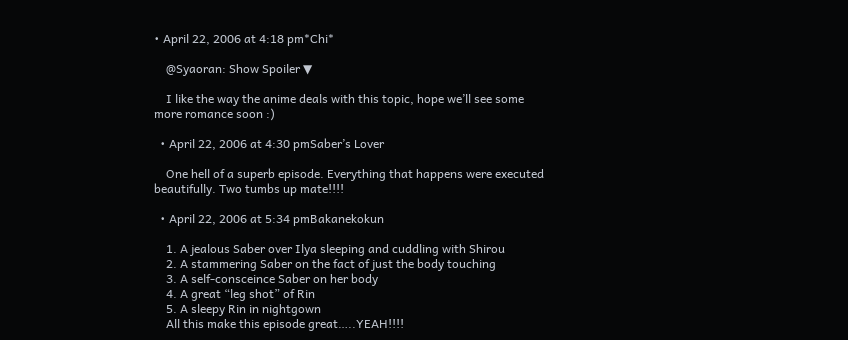• April 22, 2006 at 4:18 pm*Chi*

    @Syaoran: Show Spoiler ▼

    I like the way the anime deals with this topic, hope we’ll see some more romance soon :)

  • April 22, 2006 at 4:30 pmSaber’s Lover

    One hell of a superb episode. Everything that happens were executed beautifully. Two tumbs up mate!!!!

  • April 22, 2006 at 5:34 pmBakanekokun

    1. A jealous Saber over Ilya sleeping and cuddling with Shirou
    2. A stammering Saber on the fact of just the body touching
    3. A self-consceince Saber on her body
    4. A great “leg shot” of Rin
    5. A sleepy Rin in nightgown
    All this make this episode great…..YEAH!!!!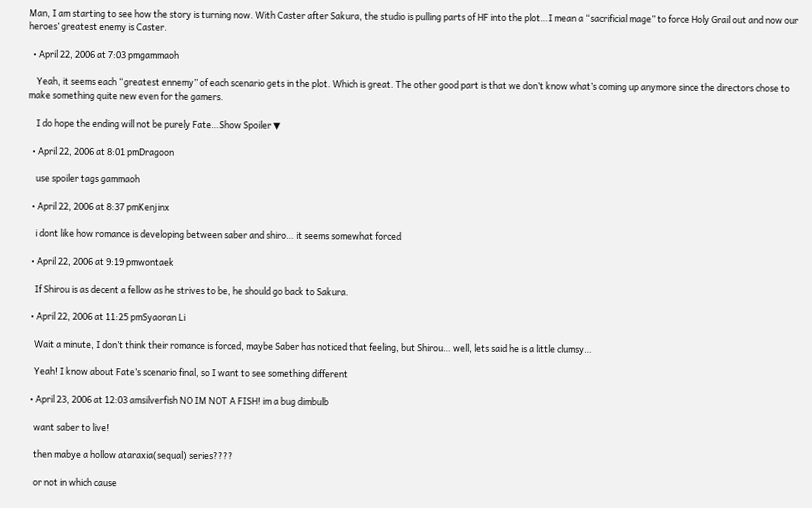Man, I am starting to see how the story is turning now. With Caster after Sakura, the studio is pulling parts of HF into the plot…I mean a “sacrificial mage” to force Holy Grail out and now our heroes’ greatest enemy is Caster.

  • April 22, 2006 at 7:03 pmgammaoh

    Yeah, it seems each “greatest ennemy” of each scenario gets in the plot. Which is great. The other good part is that we don’t know what’s coming up anymore since the directors chose to make something quite new even for the gamers.

    I do hope the ending will not be purely Fate…Show Spoiler ▼

  • April 22, 2006 at 8:01 pmDragoon

    use spoiler tags gammaoh

  • April 22, 2006 at 8:37 pmKenjinx

    i dont like how romance is developing between saber and shiro… it seems somewhat forced

  • April 22, 2006 at 9:19 pmwontaek

    If Shirou is as decent a fellow as he strives to be, he should go back to Sakura.

  • April 22, 2006 at 11:25 pmSyaoran Li

    Wait a minute, I don’t think their romance is forced, maybe Saber has noticed that feeling, but Shirou… well, lets said he is a little clumsy…

    Yeah! I know about Fate’s scenario final, so I want to see something different

  • April 23, 2006 at 12:03 amsilverfish NO IM NOT A FISH! im a bug dimbulb

    want saber to live!

    then mabye a hollow ataraxia(sequal) series????

    or not in which cause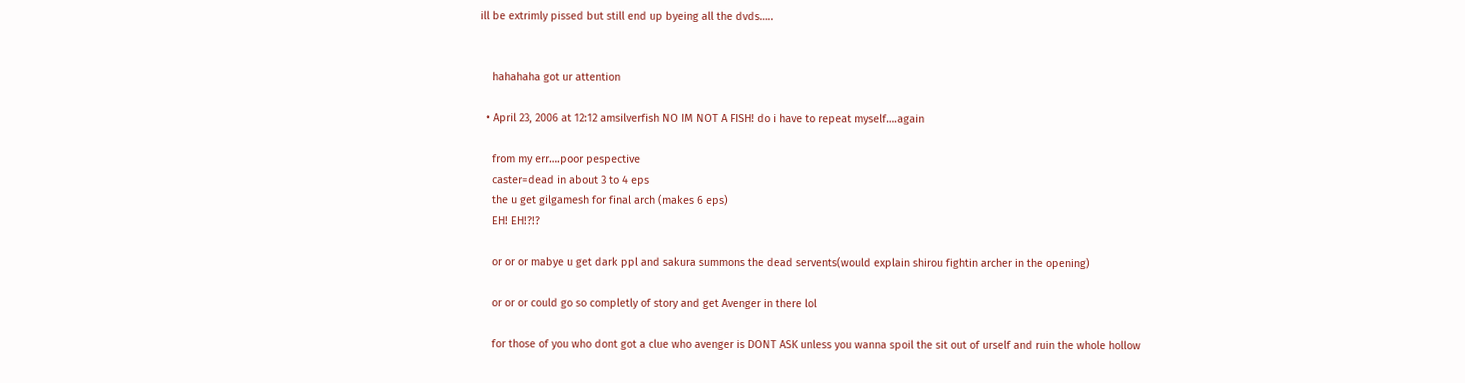ill be extrimly pissed but still end up byeing all the dvds…..


    hahahaha got ur attention

  • April 23, 2006 at 12:12 amsilverfish NO IM NOT A FISH! do i have to repeat myself….again

    from my err….poor pespective
    caster=dead in about 3 to 4 eps
    the u get gilgamesh for final arch (makes 6 eps)
    EH! EH!?!?

    or or or mabye u get dark ppl and sakura summons the dead servents(would explain shirou fightin archer in the opening)

    or or or could go so completly of story and get Avenger in there lol

    for those of you who dont got a clue who avenger is DONT ASK unless you wanna spoil the sit out of urself and ruin the whole hollow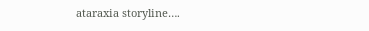ataraxia storyline….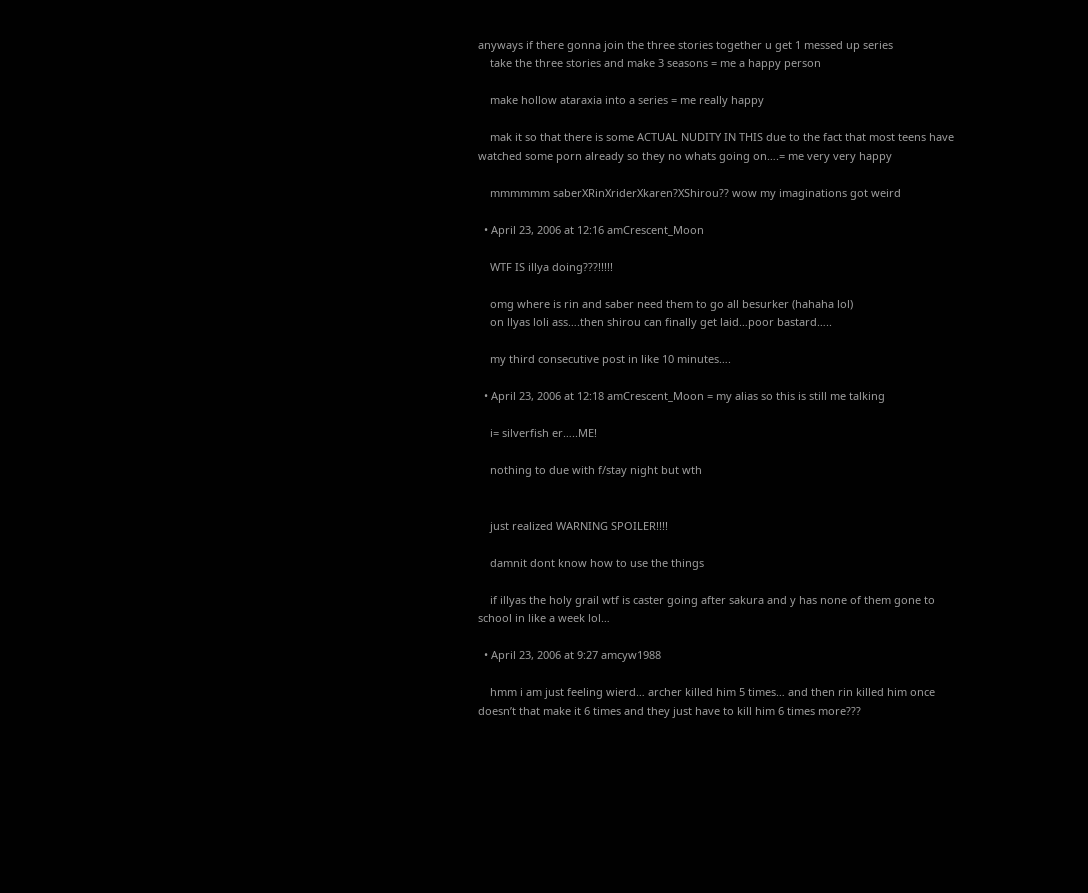anyways if there gonna join the three stories together u get 1 messed up series
    take the three stories and make 3 seasons = me a happy person

    make hollow ataraxia into a series = me really happy

    mak it so that there is some ACTUAL NUDITY IN THIS due to the fact that most teens have watched some porn already so they no whats going on….= me very very happy

    mmmmmm saberXRinXriderXkaren?XShirou?? wow my imaginations got weird

  • April 23, 2006 at 12:16 amCrescent_Moon

    WTF IS illya doing???!!!!!

    omg where is rin and saber need them to go all besurker (hahaha lol)
    on llyas loli ass….then shirou can finally get laid…poor bastard…..

    my third consecutive post in like 10 minutes….

  • April 23, 2006 at 12:18 amCrescent_Moon = my alias so this is still me talking

    i= silverfish er…..ME!

    nothing to due with f/stay night but wth


    just realized WARNING SPOILER!!!!

    damnit dont know how to use the things

    if illyas the holy grail wtf is caster going after sakura and y has none of them gone to school in like a week lol…

  • April 23, 2006 at 9:27 amcyw1988

    hmm i am just feeling wierd… archer killed him 5 times… and then rin killed him once doesn’t that make it 6 times and they just have to kill him 6 times more???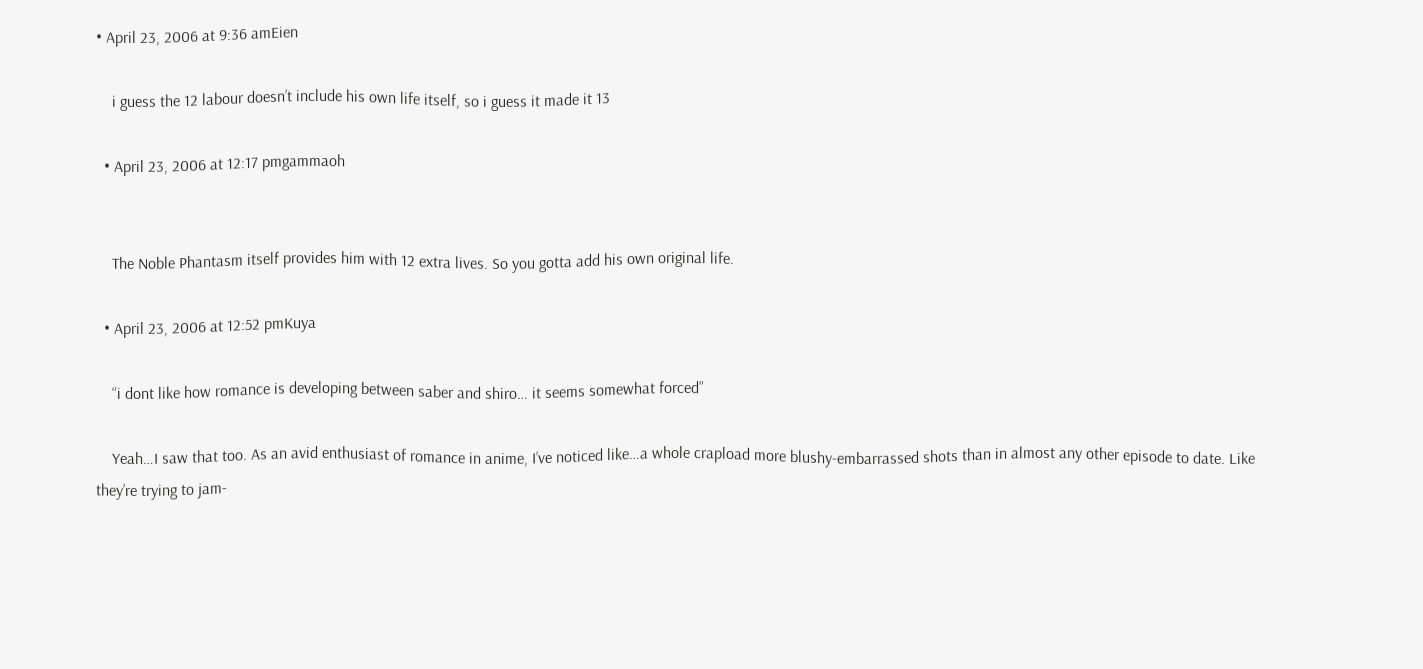• April 23, 2006 at 9:36 amEien

    i guess the 12 labour doesn’t include his own life itself, so i guess it made it 13

  • April 23, 2006 at 12:17 pmgammaoh


    The Noble Phantasm itself provides him with 12 extra lives. So you gotta add his own original life.

  • April 23, 2006 at 12:52 pmKuya

    “i dont like how romance is developing between saber and shiro… it seems somewhat forced”

    Yeah…I saw that too. As an avid enthusiast of romance in anime, I’ve noticed like…a whole crapload more blushy-embarrassed shots than in almost any other episode to date. Like they’re trying to jam-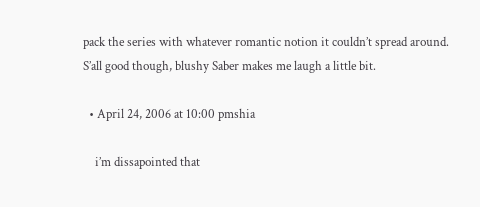pack the series with whatever romantic notion it couldn’t spread around. S’all good though, blushy Saber makes me laugh a little bit.

  • April 24, 2006 at 10:00 pmshia

    i’m dissapointed that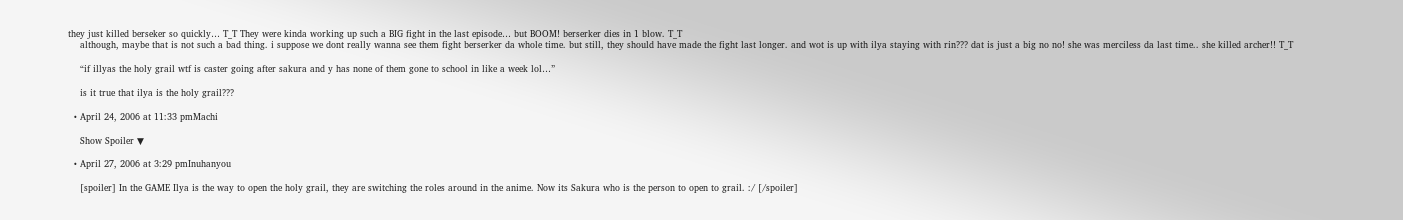they just killed berseker so quickly… T_T They were kinda working up such a BIG fight in the last episode… but BOOM! berserker dies in 1 blow. T_T
    although, maybe that is not such a bad thing. i suppose we dont really wanna see them fight berserker da whole time. but still, they should have made the fight last longer. and wot is up with ilya staying with rin??? dat is just a big no no! she was merciless da last time.. she killed archer!! T_T

    “if illyas the holy grail wtf is caster going after sakura and y has none of them gone to school in like a week lol…”

    is it true that ilya is the holy grail???

  • April 24, 2006 at 11:33 pmMachi

    Show Spoiler ▼

  • April 27, 2006 at 3:29 pmInuhanyou

    [spoiler] In the GAME Ilya is the way to open the holy grail, they are switching the roles around in the anime. Now its Sakura who is the person to open to grail. :/ [/spoiler]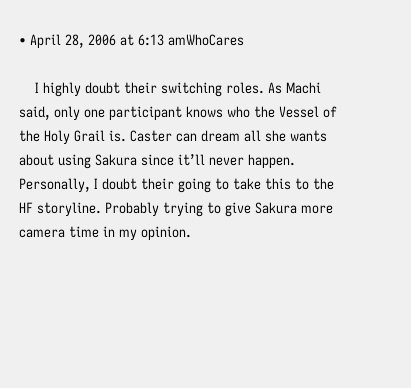• April 28, 2006 at 6:13 amWhoCares

    I highly doubt their switching roles. As Machi said, only one participant knows who the Vessel of the Holy Grail is. Caster can dream all she wants about using Sakura since it’ll never happen. Personally, I doubt their going to take this to the HF storyline. Probably trying to give Sakura more camera time in my opinion.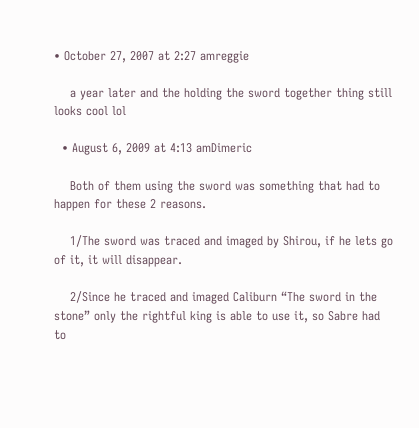• October 27, 2007 at 2:27 amreggie

    a year later and the holding the sword together thing still looks cool lol

  • August 6, 2009 at 4:13 amDimeric

    Both of them using the sword was something that had to happen for these 2 reasons.

    1/The sword was traced and imaged by Shirou, if he lets go of it, it will disappear.

    2/Since he traced and imaged Caliburn “The sword in the stone” only the rightful king is able to use it, so Sabre had to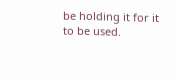be holding it for it to be used.